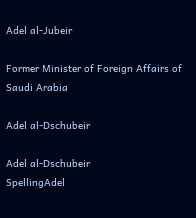Adel al-Jubeir

Former Minister of Foreign Affairs of Saudi Arabia

Adel al-Dschubeir

Adel al-Dschubeir
SpellingAdel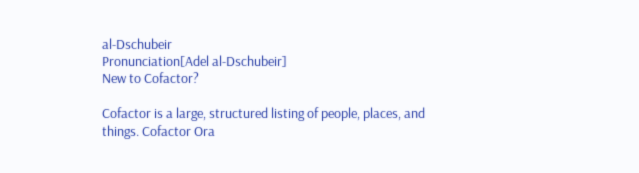al-Dschubeir
Pronunciation[Adel al-Dschubeir]
New to Cofactor?

Cofactor is a large, structured listing of people, places, and things. Cofactor Ora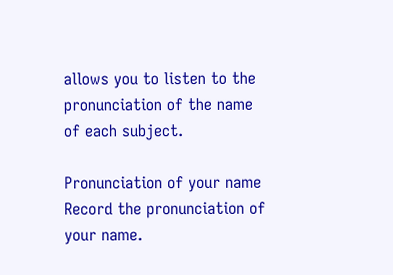allows you to listen to the pronunciation of the name of each subject.

Pronunciation of your name
Record the pronunciation of your name.